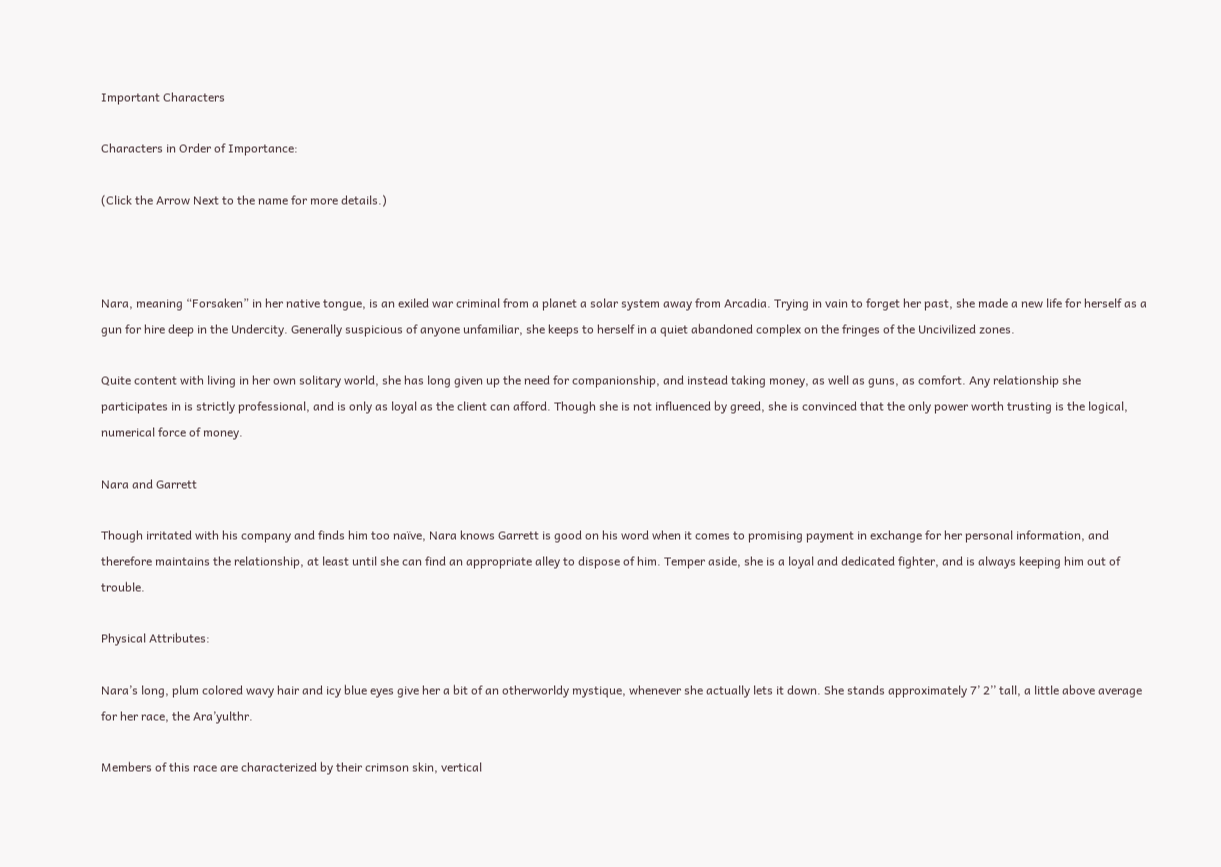Important Characters

Characters in Order of Importance:

(Click the Arrow Next to the name for more details.)



Nara, meaning “Forsaken” in her native tongue, is an exiled war criminal from a planet a solar system away from Arcadia. Trying in vain to forget her past, she made a new life for herself as a gun for hire deep in the Undercity. Generally suspicious of anyone unfamiliar, she keeps to herself in a quiet abandoned complex on the fringes of the Uncivilized zones.

Quite content with living in her own solitary world, she has long given up the need for companionship, and instead taking money, as well as guns, as comfort. Any relationship she participates in is strictly professional, and is only as loyal as the client can afford. Though she is not influenced by greed, she is convinced that the only power worth trusting is the logical, numerical force of money.

Nara and Garrett

Though irritated with his company and finds him too naïve, Nara knows Garrett is good on his word when it comes to promising payment in exchange for her personal information, and therefore maintains the relationship, at least until she can find an appropriate alley to dispose of him. Temper aside, she is a loyal and dedicated fighter, and is always keeping him out of trouble.

Physical Attributes:

Nara’s long, plum colored wavy hair and icy blue eyes give her a bit of an otherworldy mystique, whenever she actually lets it down. She stands approximately 7’ 2’’ tall, a little above average for her race, the Ara’yulthr.

Members of this race are characterized by their crimson skin, vertical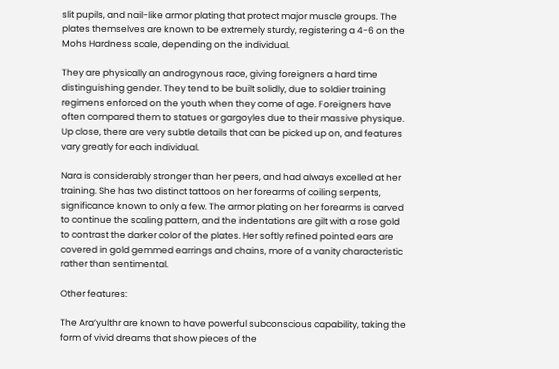slit pupils, and nail-like armor plating that protect major muscle groups. The plates themselves are known to be extremely sturdy, registering a 4-6 on the Mohs Hardness scale, depending on the individual.

They are physically an androgynous race, giving foreigners a hard time distinguishing gender. They tend to be built solidly, due to soldier training regimens enforced on the youth when they come of age. Foreigners have often compared them to statues or gargoyles due to their massive physique. Up close, there are very subtle details that can be picked up on, and features vary greatly for each individual.

Nara is considerably stronger than her peers, and had always excelled at her training. She has two distinct tattoos on her forearms of coiling serpents, significance known to only a few. The armor plating on her forearms is carved to continue the scaling pattern, and the indentations are gilt with a rose gold to contrast the darker color of the plates. Her softly refined pointed ears are covered in gold gemmed earrings and chains, more of a vanity characteristic rather than sentimental.

Other features:

The Ara’yulthr are known to have powerful subconscious capability, taking the form of vivid dreams that show pieces of the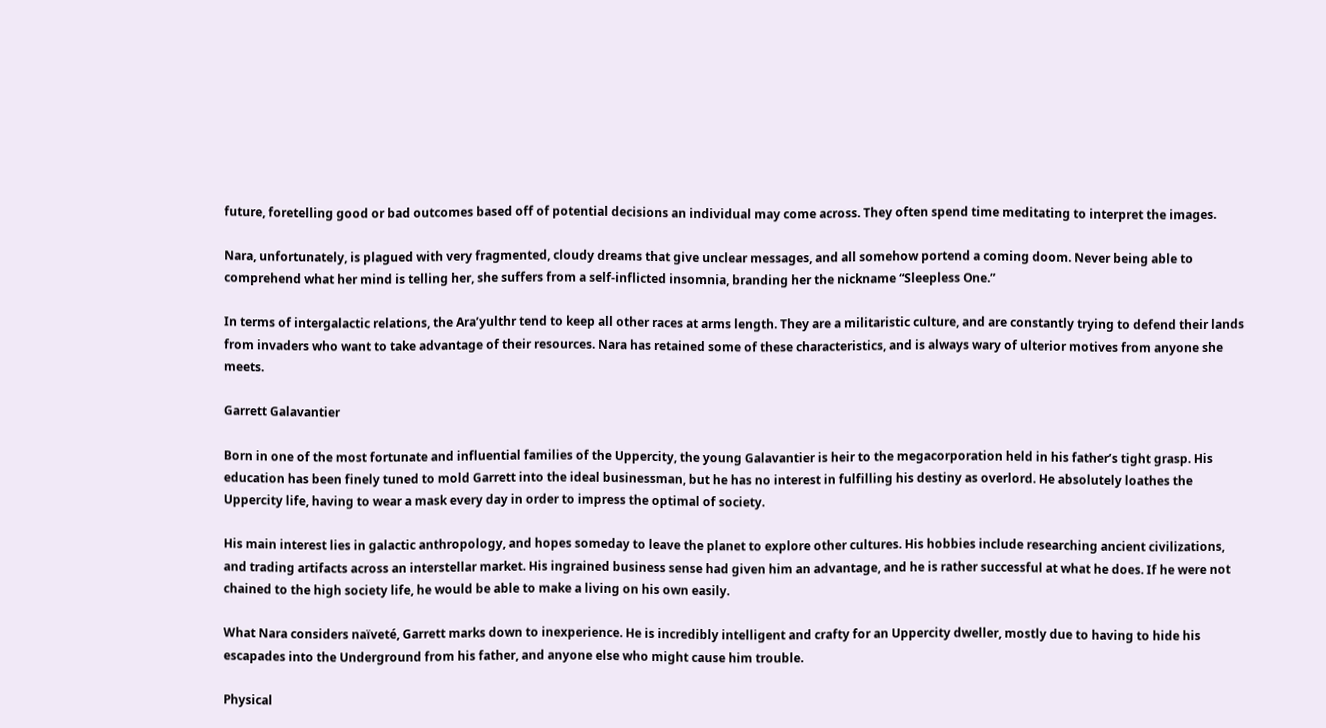future, foretelling good or bad outcomes based off of potential decisions an individual may come across. They often spend time meditating to interpret the images.

Nara, unfortunately, is plagued with very fragmented, cloudy dreams that give unclear messages, and all somehow portend a coming doom. Never being able to comprehend what her mind is telling her, she suffers from a self-inflicted insomnia, branding her the nickname “Sleepless One.”

In terms of intergalactic relations, the Ara’yulthr tend to keep all other races at arms length. They are a militaristic culture, and are constantly trying to defend their lands from invaders who want to take advantage of their resources. Nara has retained some of these characteristics, and is always wary of ulterior motives from anyone she meets.

Garrett Galavantier

Born in one of the most fortunate and influential families of the Uppercity, the young Galavantier is heir to the megacorporation held in his father’s tight grasp. His education has been finely tuned to mold Garrett into the ideal businessman, but he has no interest in fulfilling his destiny as overlord. He absolutely loathes the Uppercity life, having to wear a mask every day in order to impress the optimal of society.

His main interest lies in galactic anthropology, and hopes someday to leave the planet to explore other cultures. His hobbies include researching ancient civilizations, and trading artifacts across an interstellar market. His ingrained business sense had given him an advantage, and he is rather successful at what he does. If he were not chained to the high society life, he would be able to make a living on his own easily.

What Nara considers naïveté, Garrett marks down to inexperience. He is incredibly intelligent and crafty for an Uppercity dweller, mostly due to having to hide his escapades into the Underground from his father, and anyone else who might cause him trouble.

Physical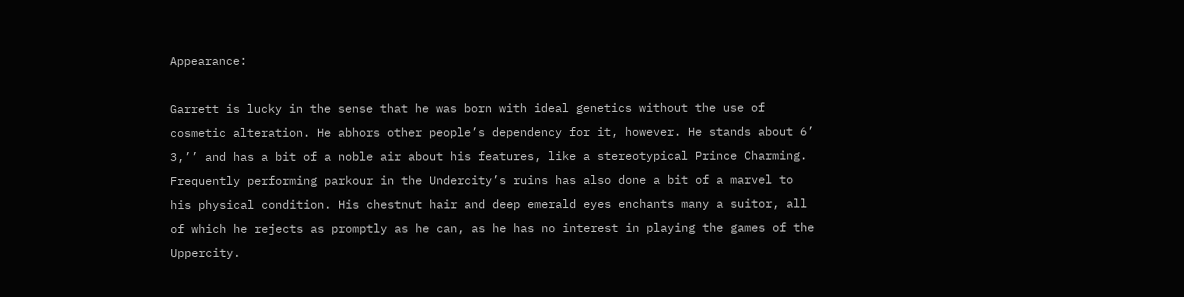Appearance:

Garrett is lucky in the sense that he was born with ideal genetics without the use of cosmetic alteration. He abhors other people’s dependency for it, however. He stands about 6’ 3,’’ and has a bit of a noble air about his features, like a stereotypical Prince Charming. Frequently performing parkour in the Undercity’s ruins has also done a bit of a marvel to his physical condition. His chestnut hair and deep emerald eyes enchants many a suitor, all of which he rejects as promptly as he can, as he has no interest in playing the games of the Uppercity.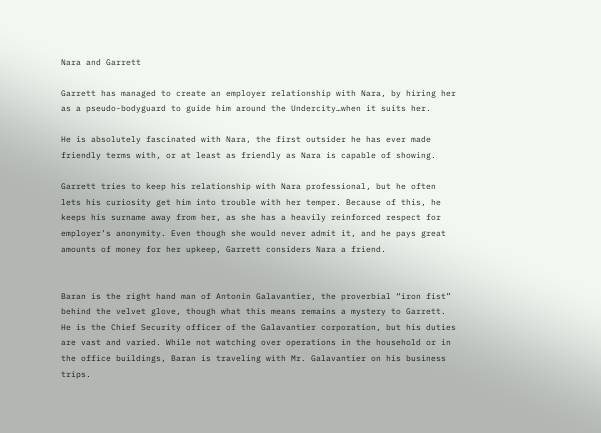Nara and Garrett

Garrett has managed to create an employer relationship with Nara, by hiring her as a pseudo-bodyguard to guide him around the Undercity…when it suits her.

He is absolutely fascinated with Nara, the first outsider he has ever made friendly terms with, or at least as friendly as Nara is capable of showing.

Garrett tries to keep his relationship with Nara professional, but he often lets his curiosity get him into trouble with her temper. Because of this, he keeps his surname away from her, as she has a heavily reinforced respect for employer’s anonymity. Even though she would never admit it, and he pays great amounts of money for her upkeep, Garrett considers Nara a friend.


Baran is the right hand man of Antonin Galavantier, the proverbial “iron fist” behind the velvet glove, though what this means remains a mystery to Garrett. He is the Chief Security officer of the Galavantier corporation, but his duties are vast and varied. While not watching over operations in the household or in the office buildings, Baran is traveling with Mr. Galavantier on his business trips.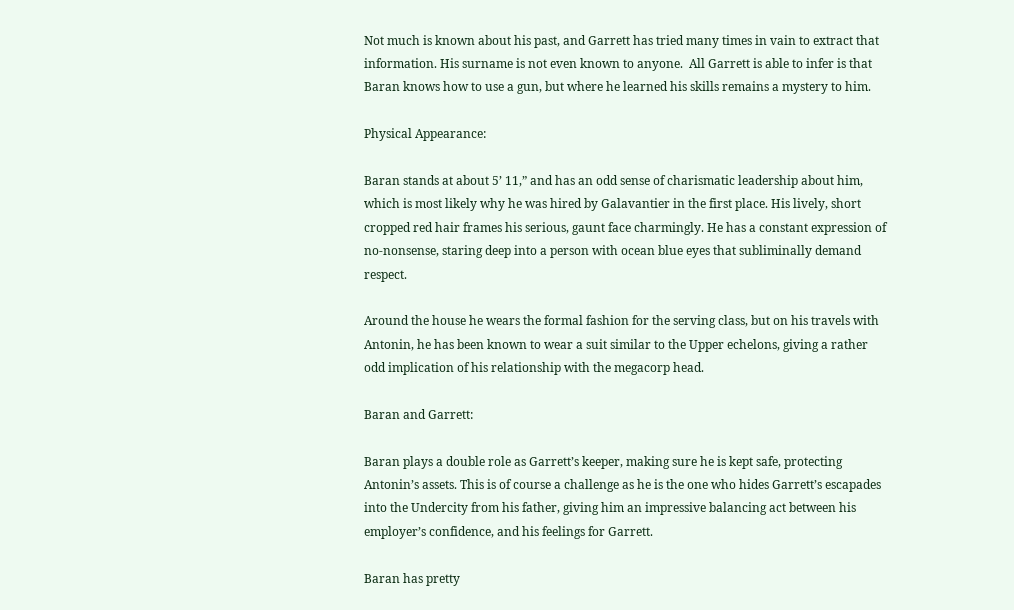Not much is known about his past, and Garrett has tried many times in vain to extract that information. His surname is not even known to anyone.  All Garrett is able to infer is that Baran knows how to use a gun, but where he learned his skills remains a mystery to him.

Physical Appearance:

Baran stands at about 5’ 11,” and has an odd sense of charismatic leadership about him, which is most likely why he was hired by Galavantier in the first place. His lively, short cropped red hair frames his serious, gaunt face charmingly. He has a constant expression of no-nonsense, staring deep into a person with ocean blue eyes that subliminally demand respect.

Around the house he wears the formal fashion for the serving class, but on his travels with Antonin, he has been known to wear a suit similar to the Upper echelons, giving a rather odd implication of his relationship with the megacorp head.

Baran and Garrett:

Baran plays a double role as Garrett’s keeper, making sure he is kept safe, protecting Antonin’s assets. This is of course a challenge as he is the one who hides Garrett’s escapades into the Undercity from his father, giving him an impressive balancing act between his employer’s confidence, and his feelings for Garrett.

Baran has pretty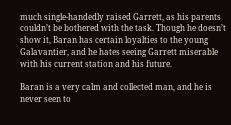much single-handedly raised Garrett, as his parents couldn’t be bothered with the task. Though he doesn’t show it, Baran has certain loyalties to the young Galavantier, and he hates seeing Garrett miserable with his current station and his future.

Baran is a very calm and collected man, and he is never seen to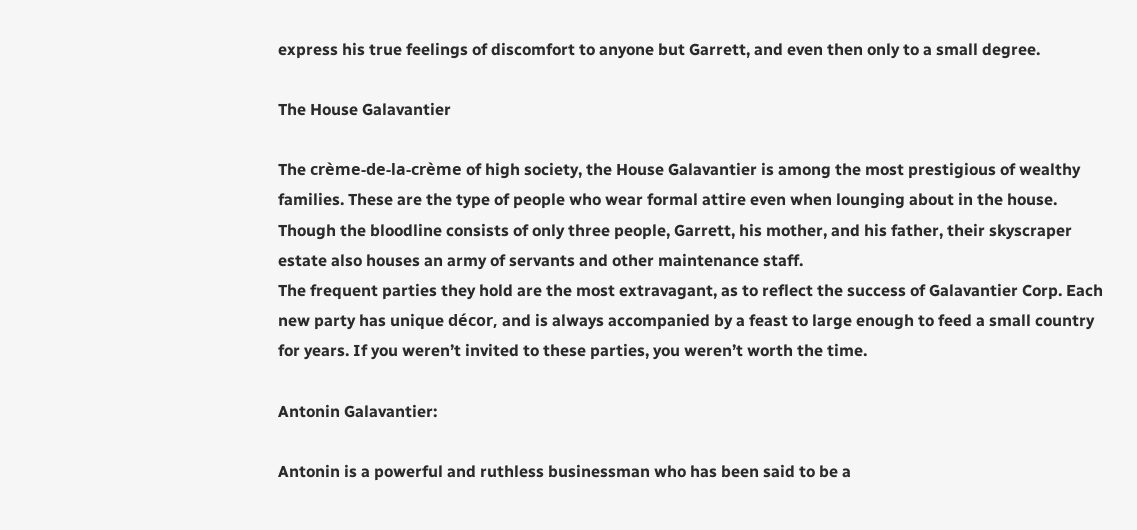express his true feelings of discomfort to anyone but Garrett, and even then only to a small degree.

The House Galavantier

The crème-de-la-crème of high society, the House Galavantier is among the most prestigious of wealthy families. These are the type of people who wear formal attire even when lounging about in the house. Though the bloodline consists of only three people, Garrett, his mother, and his father, their skyscraper estate also houses an army of servants and other maintenance staff.
The frequent parties they hold are the most extravagant, as to reflect the success of Galavantier Corp. Each new party has unique décor, and is always accompanied by a feast to large enough to feed a small country for years. If you weren’t invited to these parties, you weren’t worth the time.

Antonin Galavantier:

Antonin is a powerful and ruthless businessman who has been said to be a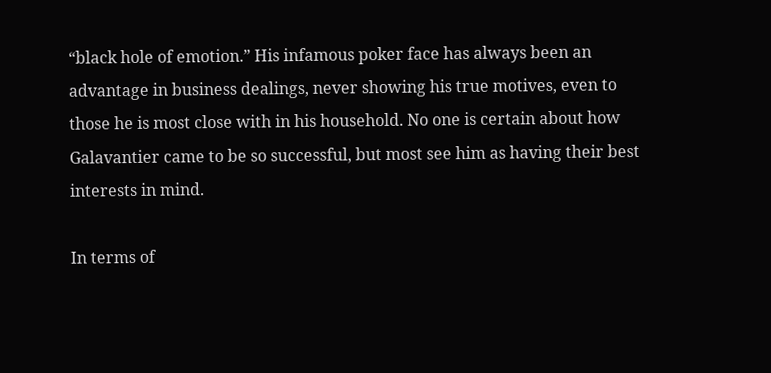“black hole of emotion.” His infamous poker face has always been an advantage in business dealings, never showing his true motives, even to those he is most close with in his household. No one is certain about how Galavantier came to be so successful, but most see him as having their best interests in mind.

In terms of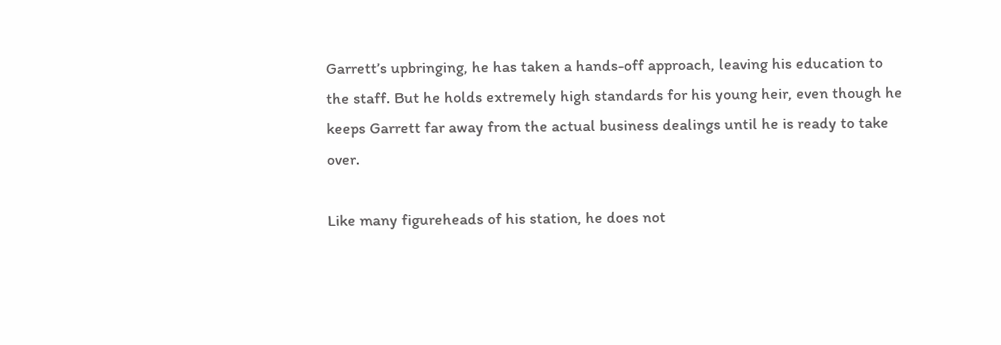Garrett’s upbringing, he has taken a hands-off approach, leaving his education to the staff. But he holds extremely high standards for his young heir, even though he keeps Garrett far away from the actual business dealings until he is ready to take over.

Like many figureheads of his station, he does not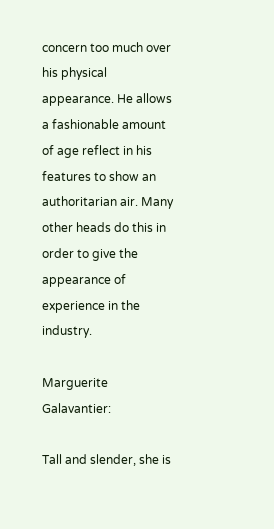concern too much over his physical appearance. He allows a fashionable amount of age reflect in his features to show an authoritarian air. Many other heads do this in order to give the appearance of experience in the industry.

Marguerite Galavantier:

Tall and slender, she is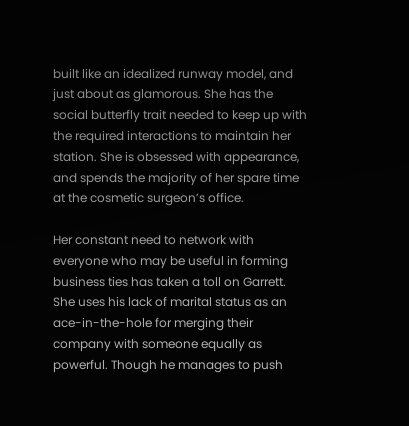built like an idealized runway model, and just about as glamorous. She has the social butterfly trait needed to keep up with the required interactions to maintain her station. She is obsessed with appearance, and spends the majority of her spare time at the cosmetic surgeon’s office.

Her constant need to network with everyone who may be useful in forming business ties has taken a toll on Garrett. She uses his lack of marital status as an ace-in-the-hole for merging their company with someone equally as powerful. Though he manages to push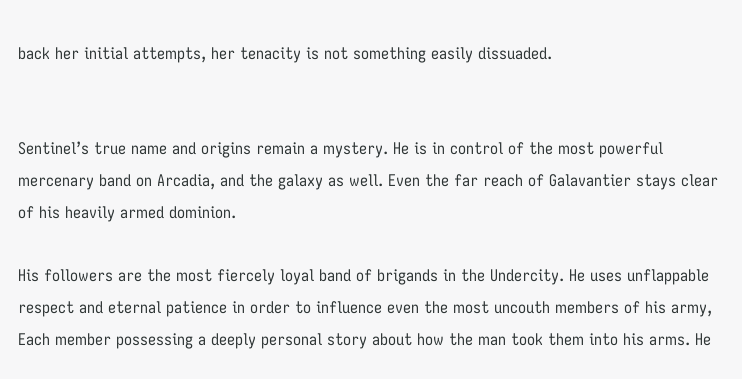back her initial attempts, her tenacity is not something easily dissuaded.


Sentinel’s true name and origins remain a mystery. He is in control of the most powerful mercenary band on Arcadia, and the galaxy as well. Even the far reach of Galavantier stays clear of his heavily armed dominion.

His followers are the most fiercely loyal band of brigands in the Undercity. He uses unflappable respect and eternal patience in order to influence even the most uncouth members of his army, Each member possessing a deeply personal story about how the man took them into his arms. He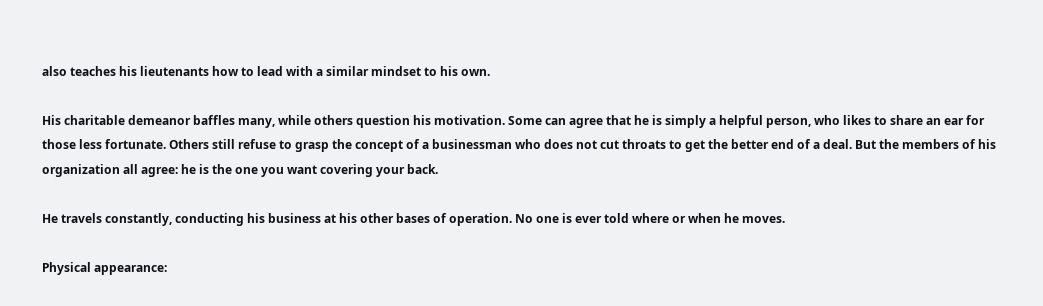also teaches his lieutenants how to lead with a similar mindset to his own.

His charitable demeanor baffles many, while others question his motivation. Some can agree that he is simply a helpful person, who likes to share an ear for those less fortunate. Others still refuse to grasp the concept of a businessman who does not cut throats to get the better end of a deal. But the members of his organization all agree: he is the one you want covering your back.

He travels constantly, conducting his business at his other bases of operation. No one is ever told where or when he moves.

Physical appearance: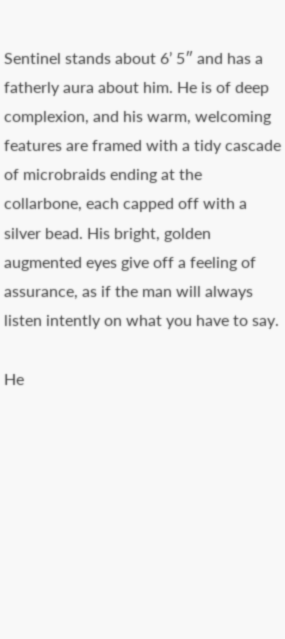Sentinel stands about 6’ 5″ and has a fatherly aura about him. He is of deep complexion, and his warm, welcoming features are framed with a tidy cascade of microbraids ending at the collarbone, each capped off with a silver bead. His bright, golden augmented eyes give off a feeling of assurance, as if the man will always listen intently on what you have to say.

He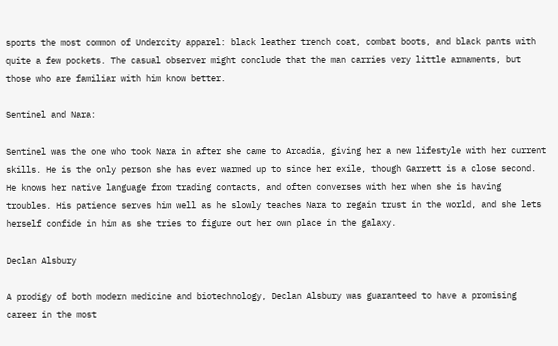sports the most common of Undercity apparel: black leather trench coat, combat boots, and black pants with quite a few pockets. The casual observer might conclude that the man carries very little armaments, but those who are familiar with him know better.

Sentinel and Nara:

Sentinel was the one who took Nara in after she came to Arcadia, giving her a new lifestyle with her current skills. He is the only person she has ever warmed up to since her exile, though Garrett is a close second. He knows her native language from trading contacts, and often converses with her when she is having troubles. His patience serves him well as he slowly teaches Nara to regain trust in the world, and she lets herself confide in him as she tries to figure out her own place in the galaxy.

Declan Alsbury

A prodigy of both modern medicine and biotechnology, Declan Alsbury was guaranteed to have a promising career in the most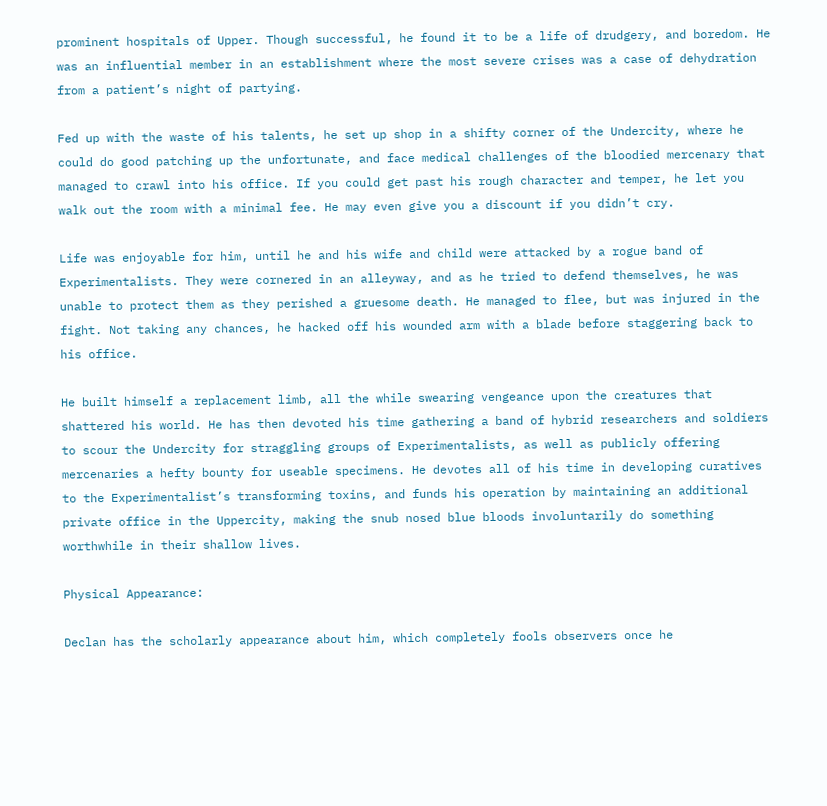prominent hospitals of Upper. Though successful, he found it to be a life of drudgery, and boredom. He was an influential member in an establishment where the most severe crises was a case of dehydration from a patient’s night of partying.

Fed up with the waste of his talents, he set up shop in a shifty corner of the Undercity, where he could do good patching up the unfortunate, and face medical challenges of the bloodied mercenary that managed to crawl into his office. If you could get past his rough character and temper, he let you walk out the room with a minimal fee. He may even give you a discount if you didn’t cry.

Life was enjoyable for him, until he and his wife and child were attacked by a rogue band of Experimentalists. They were cornered in an alleyway, and as he tried to defend themselves, he was unable to protect them as they perished a gruesome death. He managed to flee, but was injured in the fight. Not taking any chances, he hacked off his wounded arm with a blade before staggering back to his office.

He built himself a replacement limb, all the while swearing vengeance upon the creatures that shattered his world. He has then devoted his time gathering a band of hybrid researchers and soldiers to scour the Undercity for straggling groups of Experimentalists, as well as publicly offering mercenaries a hefty bounty for useable specimens. He devotes all of his time in developing curatives to the Experimentalist’s transforming toxins, and funds his operation by maintaining an additional private office in the Uppercity, making the snub nosed blue bloods involuntarily do something worthwhile in their shallow lives.

Physical Appearance:

Declan has the scholarly appearance about him, which completely fools observers once he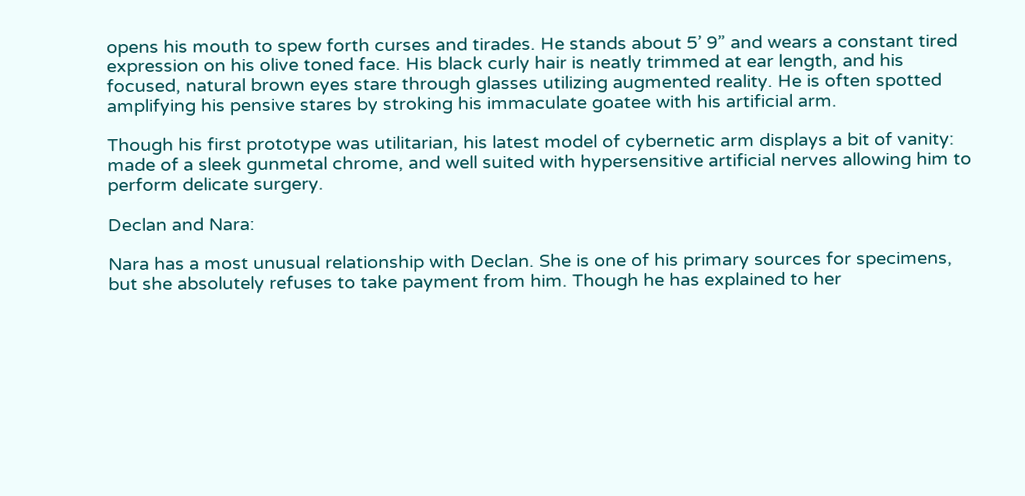opens his mouth to spew forth curses and tirades. He stands about 5’ 9” and wears a constant tired expression on his olive toned face. His black curly hair is neatly trimmed at ear length, and his focused, natural brown eyes stare through glasses utilizing augmented reality. He is often spotted amplifying his pensive stares by stroking his immaculate goatee with his artificial arm.

Though his first prototype was utilitarian, his latest model of cybernetic arm displays a bit of vanity: made of a sleek gunmetal chrome, and well suited with hypersensitive artificial nerves allowing him to perform delicate surgery.

Declan and Nara:

Nara has a most unusual relationship with Declan. She is one of his primary sources for specimens, but she absolutely refuses to take payment from him. Though he has explained to her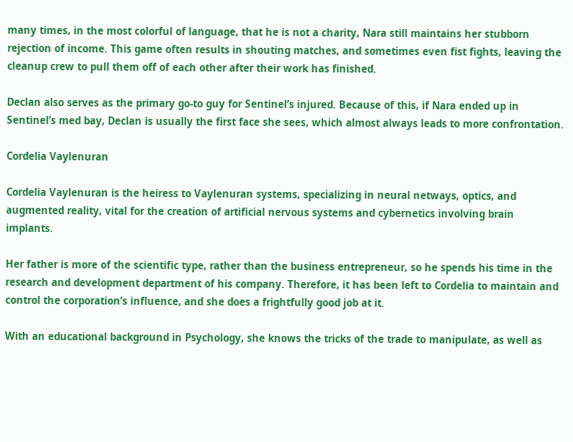many times, in the most colorful of language, that he is not a charity, Nara still maintains her stubborn rejection of income. This game often results in shouting matches, and sometimes even fist fights, leaving the cleanup crew to pull them off of each other after their work has finished.

Declan also serves as the primary go-to guy for Sentinel’s injured. Because of this, if Nara ended up in Sentinel’s med bay, Declan is usually the first face she sees, which almost always leads to more confrontation.

Cordelia Vaylenuran

Cordelia Vaylenuran is the heiress to Vaylenuran systems, specializing in neural netways, optics, and augmented reality, vital for the creation of artificial nervous systems and cybernetics involving brain implants.

Her father is more of the scientific type, rather than the business entrepreneur, so he spends his time in the research and development department of his company. Therefore, it has been left to Cordelia to maintain and control the corporation’s influence, and she does a frightfully good job at it.

With an educational background in Psychology, she knows the tricks of the trade to manipulate, as well as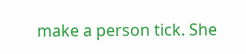make a person tick. She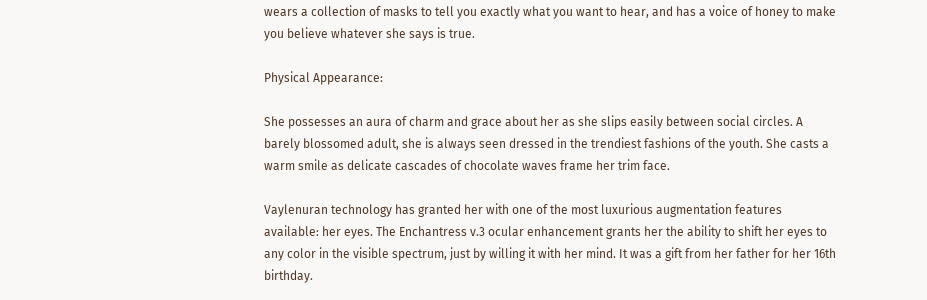wears a collection of masks to tell you exactly what you want to hear, and has a voice of honey to make you believe whatever she says is true.

Physical Appearance:

She possesses an aura of charm and grace about her as she slips easily between social circles. A barely blossomed adult, she is always seen dressed in the trendiest fashions of the youth. She casts a warm smile as delicate cascades of chocolate waves frame her trim face.

Vaylenuran technology has granted her with one of the most luxurious augmentation features available: her eyes. The Enchantress v.3 ocular enhancement grants her the ability to shift her eyes to any color in the visible spectrum, just by willing it with her mind. It was a gift from her father for her 16th birthday.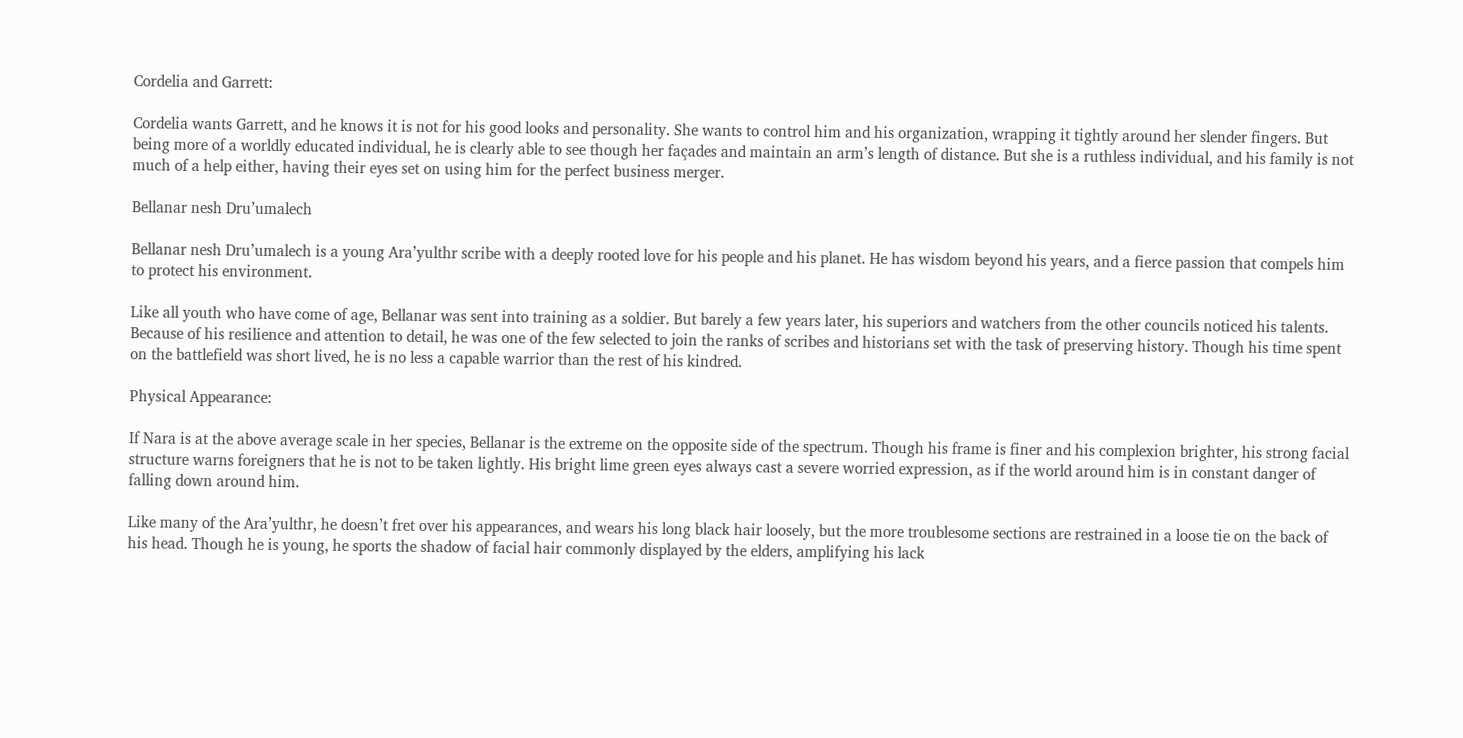Cordelia and Garrett:

Cordelia wants Garrett, and he knows it is not for his good looks and personality. She wants to control him and his organization, wrapping it tightly around her slender fingers. But being more of a worldly educated individual, he is clearly able to see though her façades and maintain an arm’s length of distance. But she is a ruthless individual, and his family is not much of a help either, having their eyes set on using him for the perfect business merger.

Bellanar nesh Dru’umalech

Bellanar nesh Dru’umalech is a young Ara’yulthr scribe with a deeply rooted love for his people and his planet. He has wisdom beyond his years, and a fierce passion that compels him to protect his environment.

Like all youth who have come of age, Bellanar was sent into training as a soldier. But barely a few years later, his superiors and watchers from the other councils noticed his talents. Because of his resilience and attention to detail, he was one of the few selected to join the ranks of scribes and historians set with the task of preserving history. Though his time spent on the battlefield was short lived, he is no less a capable warrior than the rest of his kindred.

Physical Appearance:

If Nara is at the above average scale in her species, Bellanar is the extreme on the opposite side of the spectrum. Though his frame is finer and his complexion brighter, his strong facial structure warns foreigners that he is not to be taken lightly. His bright lime green eyes always cast a severe worried expression, as if the world around him is in constant danger of falling down around him.

Like many of the Ara’yulthr, he doesn’t fret over his appearances, and wears his long black hair loosely, but the more troublesome sections are restrained in a loose tie on the back of his head. Though he is young, he sports the shadow of facial hair commonly displayed by the elders, amplifying his lack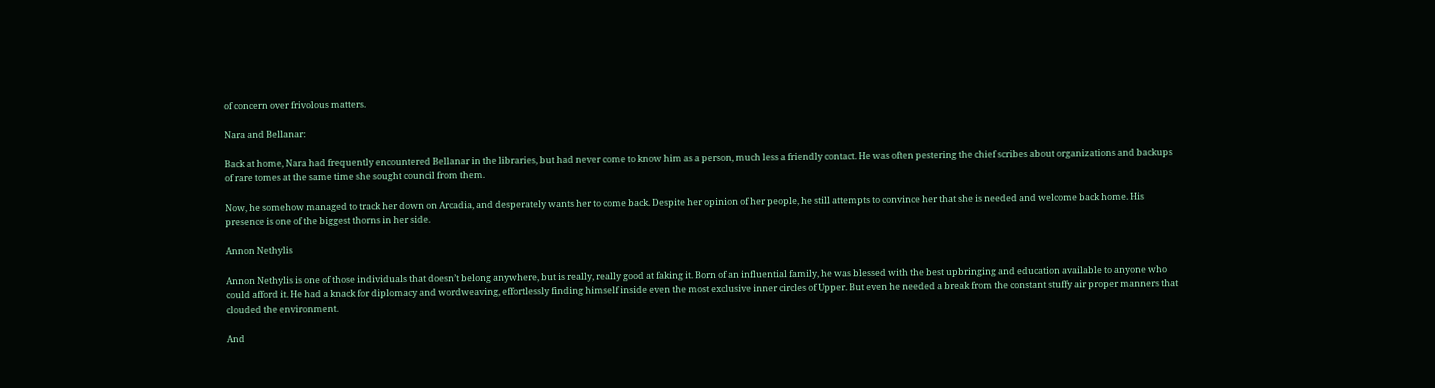of concern over frivolous matters.

Nara and Bellanar:

Back at home, Nara had frequently encountered Bellanar in the libraries, but had never come to know him as a person, much less a friendly contact. He was often pestering the chief scribes about organizations and backups of rare tomes at the same time she sought council from them.

Now, he somehow managed to track her down on Arcadia, and desperately wants her to come back. Despite her opinion of her people, he still attempts to convince her that she is needed and welcome back home. His presence is one of the biggest thorns in her side.

Annon Nethylis

Annon Nethylis is one of those individuals that doesn’t belong anywhere, but is really, really good at faking it. Born of an influential family, he was blessed with the best upbringing and education available to anyone who could afford it. He had a knack for diplomacy and wordweaving, effortlessly finding himself inside even the most exclusive inner circles of Upper. But even he needed a break from the constant stuffy air proper manners that clouded the environment.

And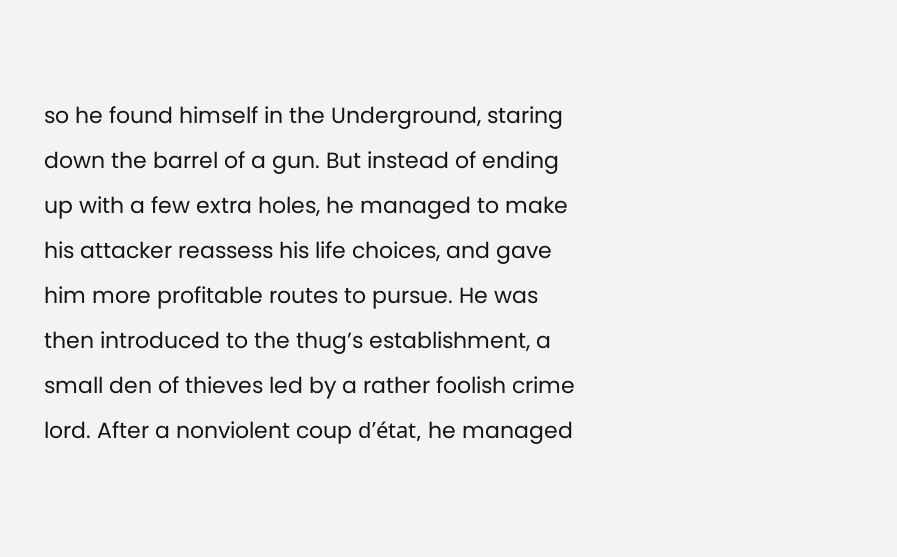so he found himself in the Underground, staring down the barrel of a gun. But instead of ending up with a few extra holes, he managed to make his attacker reassess his life choices, and gave him more profitable routes to pursue. He was then introduced to the thug’s establishment, a small den of thieves led by a rather foolish crime lord. After a nonviolent coup d’état, he managed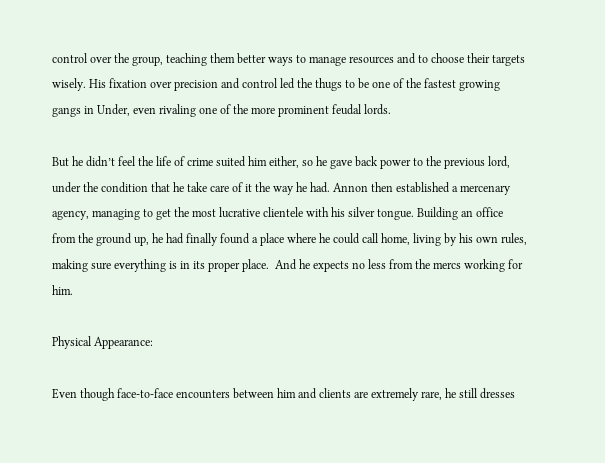control over the group, teaching them better ways to manage resources and to choose their targets wisely. His fixation over precision and control led the thugs to be one of the fastest growing gangs in Under, even rivaling one of the more prominent feudal lords.

But he didn’t feel the life of crime suited him either, so he gave back power to the previous lord, under the condition that he take care of it the way he had. Annon then established a mercenary agency, managing to get the most lucrative clientele with his silver tongue. Building an office from the ground up, he had finally found a place where he could call home, living by his own rules, making sure everything is in its proper place.  And he expects no less from the mercs working for him.

Physical Appearance:

Even though face-to-face encounters between him and clients are extremely rare, he still dresses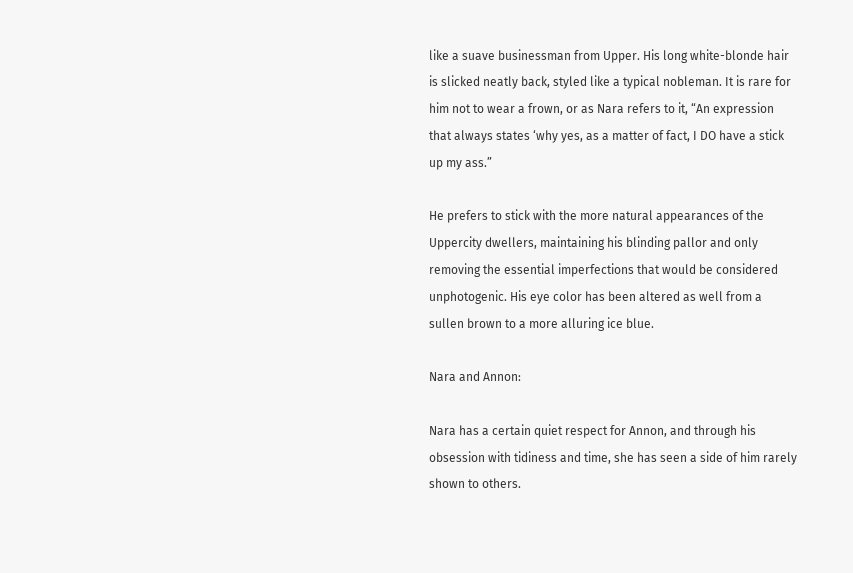like a suave businessman from Upper. His long white-blonde hair is slicked neatly back, styled like a typical nobleman. It is rare for him not to wear a frown, or as Nara refers to it, “An expression that always states ‘why yes, as a matter of fact, I DO have a stick up my ass.”

He prefers to stick with the more natural appearances of the Uppercity dwellers, maintaining his blinding pallor and only removing the essential imperfections that would be considered unphotogenic. His eye color has been altered as well from a sullen brown to a more alluring ice blue.

Nara and Annon:

Nara has a certain quiet respect for Annon, and through his obsession with tidiness and time, she has seen a side of him rarely shown to others.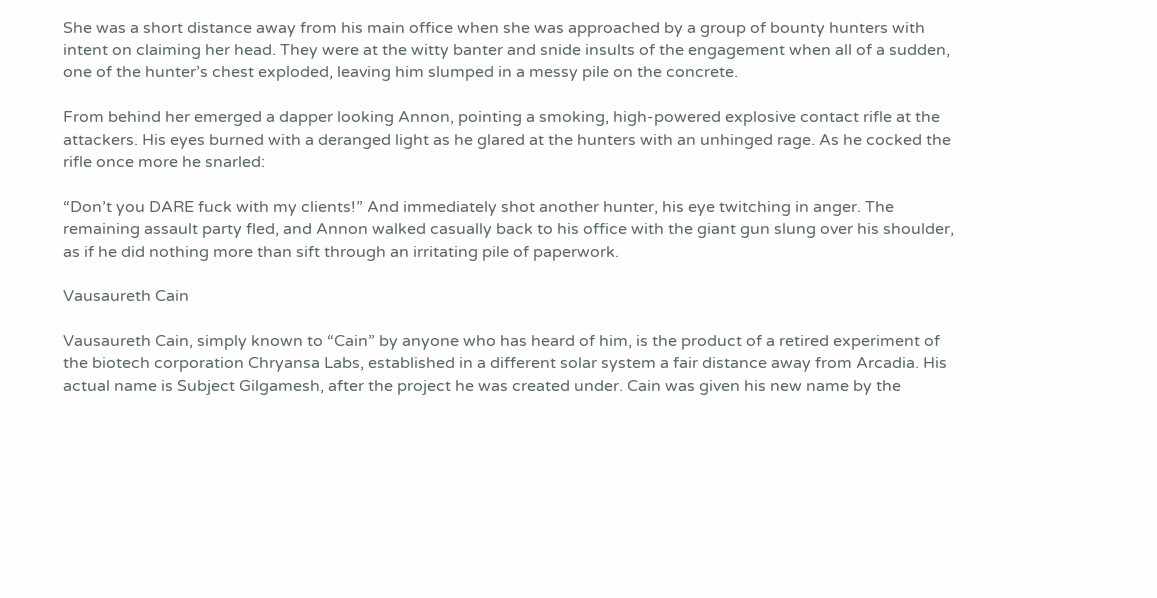She was a short distance away from his main office when she was approached by a group of bounty hunters with intent on claiming her head. They were at the witty banter and snide insults of the engagement when all of a sudden, one of the hunter’s chest exploded, leaving him slumped in a messy pile on the concrete.

From behind her emerged a dapper looking Annon, pointing a smoking, high-powered explosive contact rifle at the attackers. His eyes burned with a deranged light as he glared at the hunters with an unhinged rage. As he cocked the rifle once more he snarled:

“Don’t you DARE fuck with my clients!” And immediately shot another hunter, his eye twitching in anger. The remaining assault party fled, and Annon walked casually back to his office with the giant gun slung over his shoulder, as if he did nothing more than sift through an irritating pile of paperwork.

Vausaureth Cain

Vausaureth Cain, simply known to “Cain” by anyone who has heard of him, is the product of a retired experiment of the biotech corporation Chryansa Labs, established in a different solar system a fair distance away from Arcadia. His actual name is Subject Gilgamesh, after the project he was created under. Cain was given his new name by the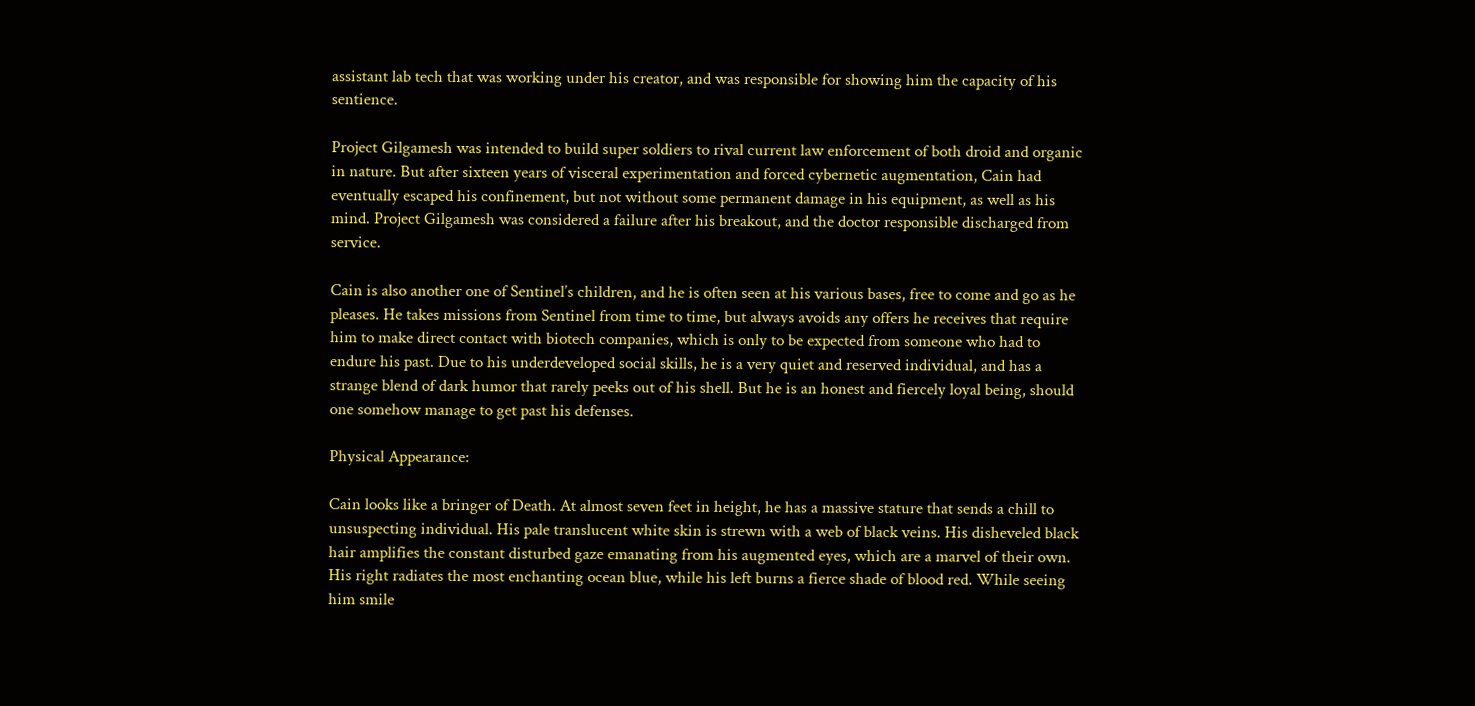assistant lab tech that was working under his creator, and was responsible for showing him the capacity of his sentience.

Project Gilgamesh was intended to build super soldiers to rival current law enforcement of both droid and organic in nature. But after sixteen years of visceral experimentation and forced cybernetic augmentation, Cain had eventually escaped his confinement, but not without some permanent damage in his equipment, as well as his mind. Project Gilgamesh was considered a failure after his breakout, and the doctor responsible discharged from service.

Cain is also another one of Sentinel’s children, and he is often seen at his various bases, free to come and go as he pleases. He takes missions from Sentinel from time to time, but always avoids any offers he receives that require him to make direct contact with biotech companies, which is only to be expected from someone who had to endure his past. Due to his underdeveloped social skills, he is a very quiet and reserved individual, and has a strange blend of dark humor that rarely peeks out of his shell. But he is an honest and fiercely loyal being, should one somehow manage to get past his defenses.

Physical Appearance:

Cain looks like a bringer of Death. At almost seven feet in height, he has a massive stature that sends a chill to unsuspecting individual. His pale translucent white skin is strewn with a web of black veins. His disheveled black hair amplifies the constant disturbed gaze emanating from his augmented eyes, which are a marvel of their own. His right radiates the most enchanting ocean blue, while his left burns a fierce shade of blood red. While seeing him smile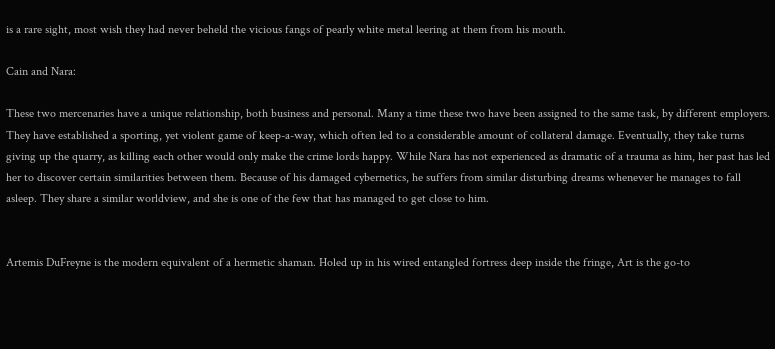is a rare sight, most wish they had never beheld the vicious fangs of pearly white metal leering at them from his mouth.

Cain and Nara:

These two mercenaries have a unique relationship, both business and personal. Many a time these two have been assigned to the same task, by different employers. They have established a sporting, yet violent game of keep-a-way, which often led to a considerable amount of collateral damage. Eventually, they take turns giving up the quarry, as killing each other would only make the crime lords happy. While Nara has not experienced as dramatic of a trauma as him, her past has led her to discover certain similarities between them. Because of his damaged cybernetics, he suffers from similar disturbing dreams whenever he manages to fall asleep. They share a similar worldview, and she is one of the few that has managed to get close to him.


Artemis DuFreyne is the modern equivalent of a hermetic shaman. Holed up in his wired entangled fortress deep inside the fringe, Art is the go-to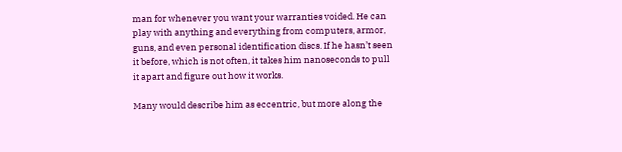man for whenever you want your warranties voided. He can play with anything and everything from computers, armor, guns, and even personal identification discs. If he hasn’t seen it before, which is not often, it takes him nanoseconds to pull it apart and figure out how it works.

Many would describe him as eccentric, but more along the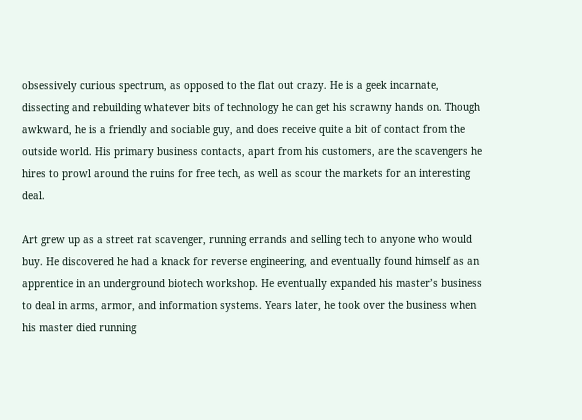obsessively curious spectrum, as opposed to the flat out crazy. He is a geek incarnate, dissecting and rebuilding whatever bits of technology he can get his scrawny hands on. Though awkward, he is a friendly and sociable guy, and does receive quite a bit of contact from the outside world. His primary business contacts, apart from his customers, are the scavengers he hires to prowl around the ruins for free tech, as well as scour the markets for an interesting deal.

Art grew up as a street rat scavenger, running errands and selling tech to anyone who would buy. He discovered he had a knack for reverse engineering, and eventually found himself as an apprentice in an underground biotech workshop. He eventually expanded his master’s business to deal in arms, armor, and information systems. Years later, he took over the business when his master died running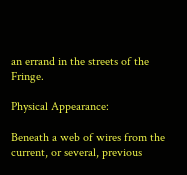an errand in the streets of the Fringe.

Physical Appearance:

Beneath a web of wires from the current, or several, previous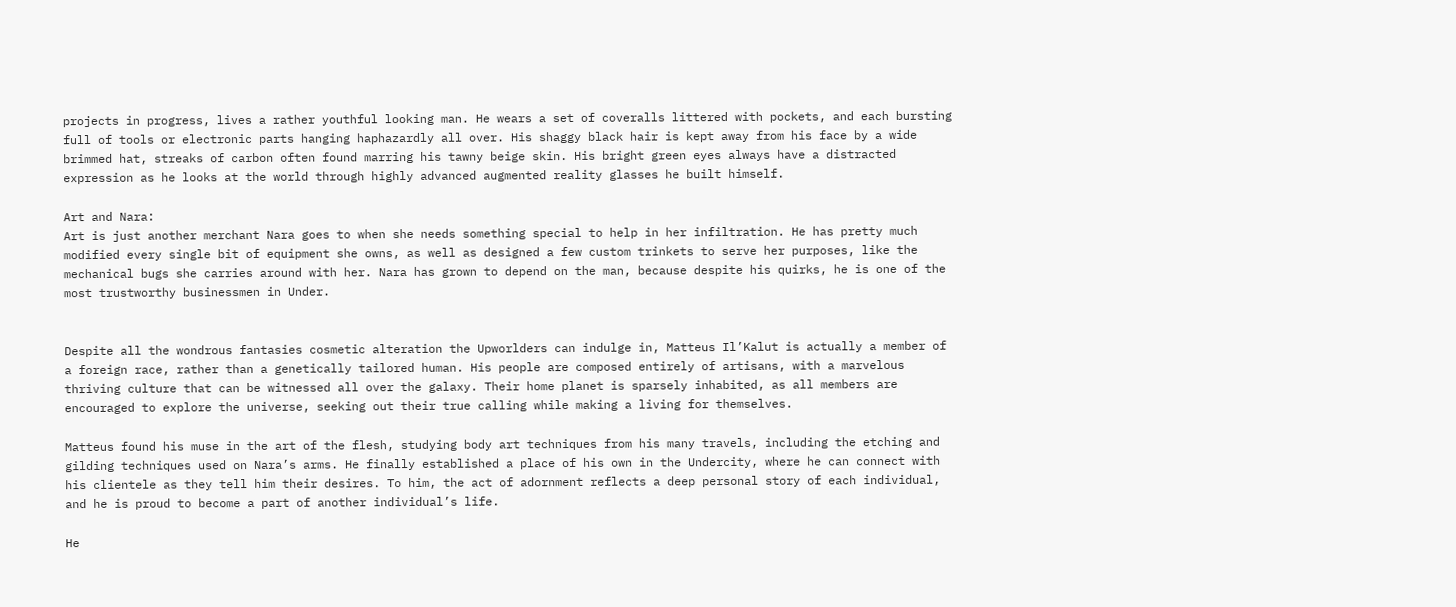projects in progress, lives a rather youthful looking man. He wears a set of coveralls littered with pockets, and each bursting full of tools or electronic parts hanging haphazardly all over. His shaggy black hair is kept away from his face by a wide brimmed hat, streaks of carbon often found marring his tawny beige skin. His bright green eyes always have a distracted expression as he looks at the world through highly advanced augmented reality glasses he built himself.

Art and Nara:
Art is just another merchant Nara goes to when she needs something special to help in her infiltration. He has pretty much modified every single bit of equipment she owns, as well as designed a few custom trinkets to serve her purposes, like the mechanical bugs she carries around with her. Nara has grown to depend on the man, because despite his quirks, he is one of the most trustworthy businessmen in Under.


Despite all the wondrous fantasies cosmetic alteration the Upworlders can indulge in, Matteus Il’Kalut is actually a member of a foreign race, rather than a genetically tailored human. His people are composed entirely of artisans, with a marvelous thriving culture that can be witnessed all over the galaxy. Their home planet is sparsely inhabited, as all members are encouraged to explore the universe, seeking out their true calling while making a living for themselves.

Matteus found his muse in the art of the flesh, studying body art techniques from his many travels, including the etching and gilding techniques used on Nara’s arms. He finally established a place of his own in the Undercity, where he can connect with his clientele as they tell him their desires. To him, the act of adornment reflects a deep personal story of each individual, and he is proud to become a part of another individual’s life.

He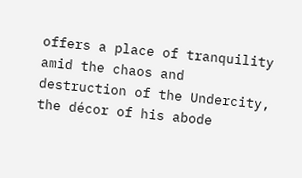offers a place of tranquility amid the chaos and destruction of the Undercity, the décor of his abode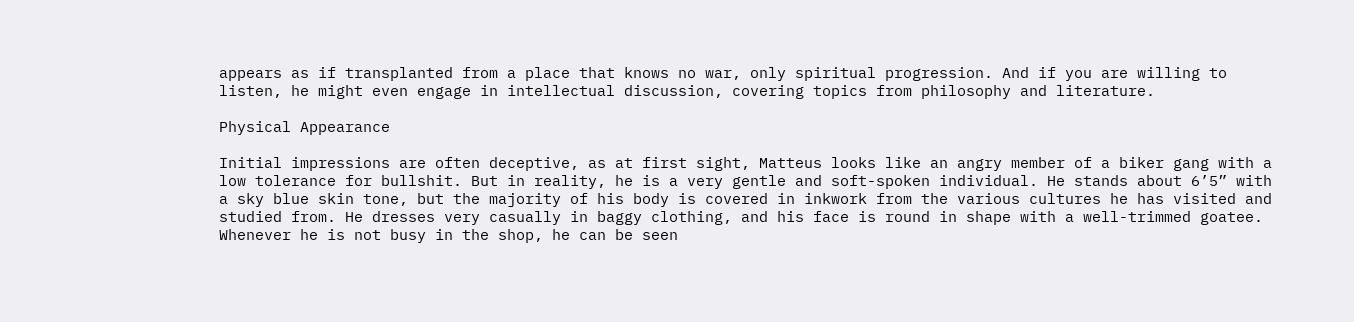appears as if transplanted from a place that knows no war, only spiritual progression. And if you are willing to listen, he might even engage in intellectual discussion, covering topics from philosophy and literature.

Physical Appearance

Initial impressions are often deceptive, as at first sight, Matteus looks like an angry member of a biker gang with a low tolerance for bullshit. But in reality, he is a very gentle and soft-spoken individual. He stands about 6’5” with a sky blue skin tone, but the majority of his body is covered in inkwork from the various cultures he has visited and studied from. He dresses very casually in baggy clothing, and his face is round in shape with a well-trimmed goatee. Whenever he is not busy in the shop, he can be seen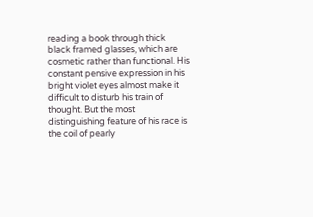reading a book through thick black framed glasses, which are cosmetic rather than functional. His constant pensive expression in his bright violet eyes almost make it difficult to disturb his train of thought. But the most distinguishing feature of his race is the coil of pearly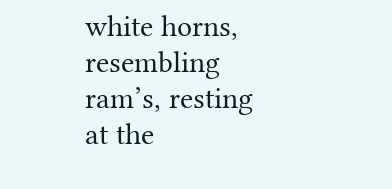white horns, resembling ram’s, resting at the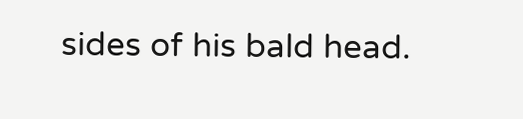sides of his bald head.